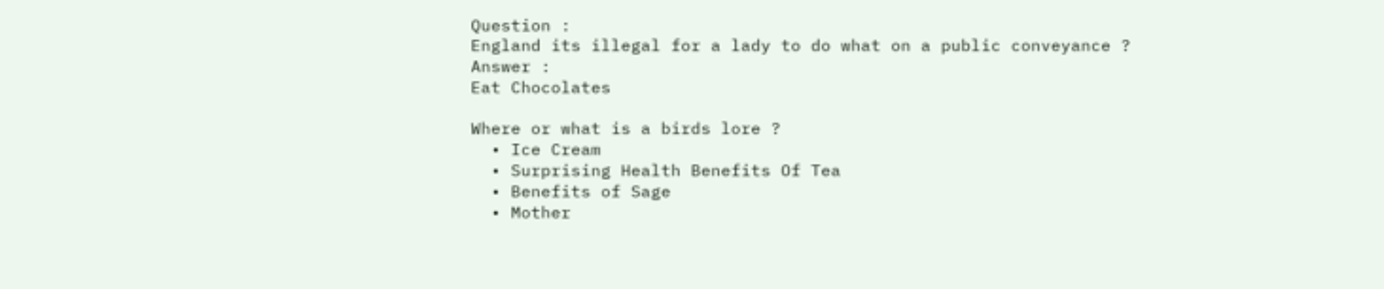Question :
England its illegal for a lady to do what on a public conveyance ?
Answer :
Eat Chocolates

Where or what is a birds lore ?
  • Ice Cream
  • Surprising Health Benefits Of Tea
  • Benefits of Sage
  • Mother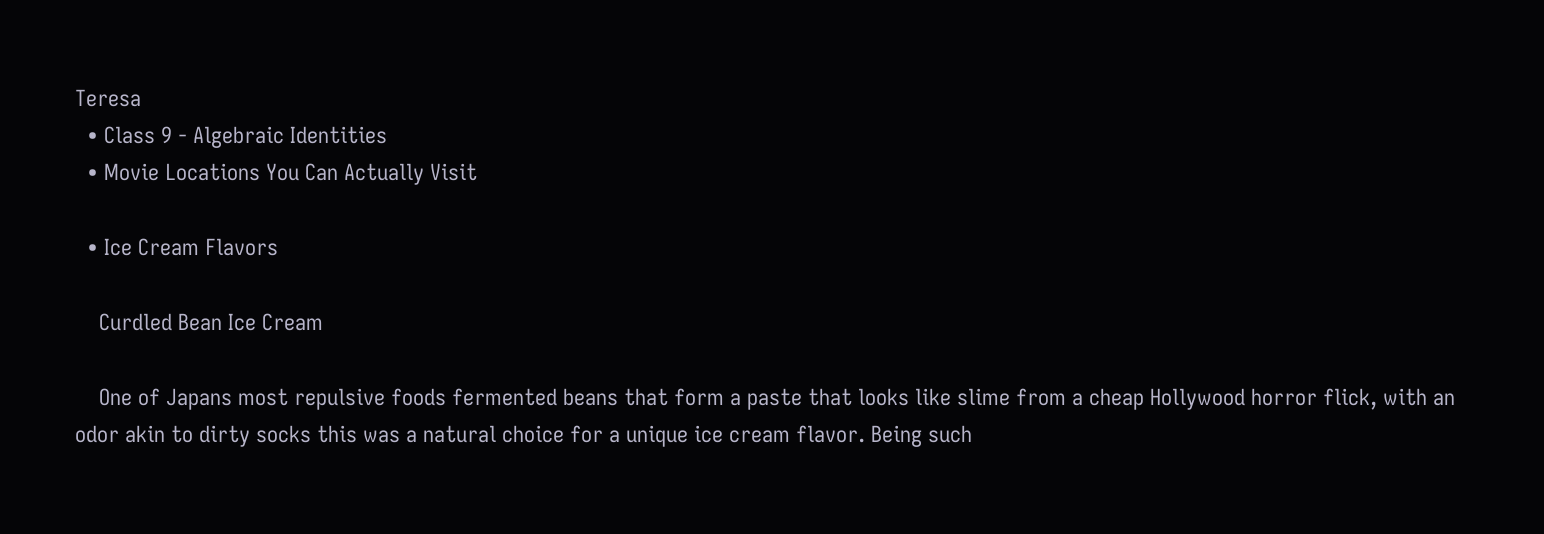Teresa
  • Class 9 - Algebraic Identities
  • Movie Locations You Can Actually Visit

  • Ice Cream Flavors

    Curdled Bean Ice Cream

    One of Japans most repulsive foods fermented beans that form a paste that looks like slime from a cheap Hollywood horror flick, with an odor akin to dirty socks this was a natural choice for a unique ice cream flavor. Being such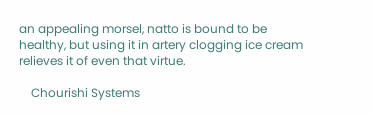an appealing morsel, natto is bound to be healthy, but using it in artery clogging ice cream relieves it of even that virtue.

    Chourishi Systems